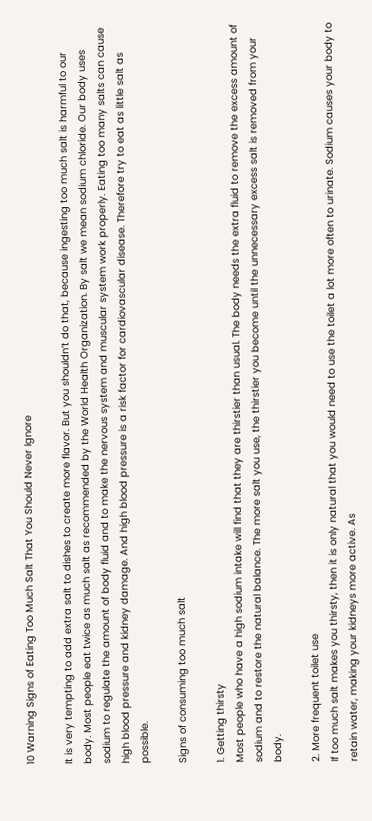10 Warning Signs of Eating Too Much Salt That You Should Never Ignore

It is very tempting to add extra salt to dishes to create more flavor. But you shouldn’t do that, because ingesting too much salt is harmful to our body. Most people eat twice as much salt as recommended by the World Health Organization. By salt we mean sodium chloride. Our body uses sodium to regulate the amount of body fluid and to make the nervous system and muscular system work properly. Eating too many salts can cause high blood pressure and kidney damage. And high blood pressure is a risk factor for cardiovascular disease. Therefore try to eat as little salt as possible.

Signs of consuming too much salt

1. Getting thirsty
Most people who have a high sodium intake will find that they are thirstier than usual. The body needs the extra fluid to remove the excess amount of sodium and to restore the natural balance. The more salt you use, the thirstier you become until the unnecessary excess salt is removed from your body.

2. More frequent toilet use
If too much salt makes you thirsty, then it is only natural that you would need to use the toilet a lot more often to urinate. Sodium causes your body to retain water, making your kidneys more active. As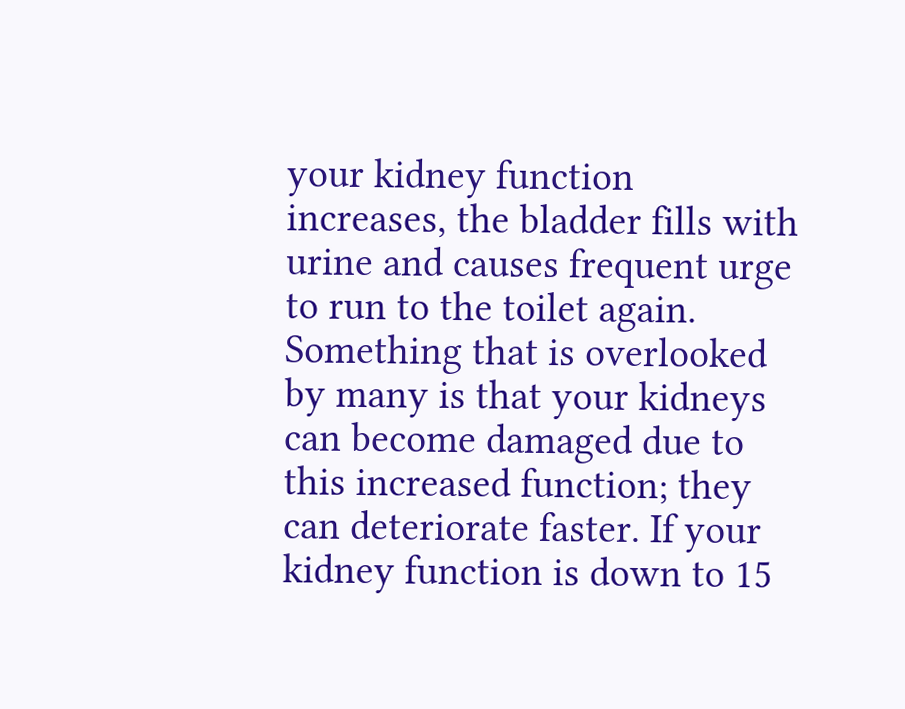your kidney function increases, the bladder fills with urine and causes frequent urge to run to the toilet again. Something that is overlooked by many is that your kidneys can become damaged due to this increased function; they can deteriorate faster. If your kidney function is down to 15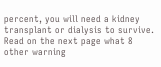percent, you will need a kidney transplant or dialysis to survive. Read on the next page what 8 other warning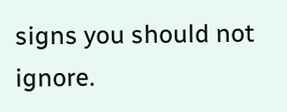signs you should not ignore.